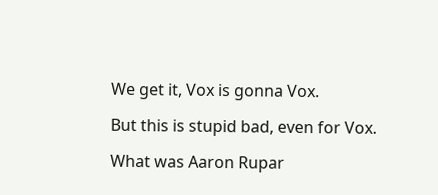We get it, Vox is gonna Vox.

But this is stupid bad, even for Vox.

What was Aaron Rupar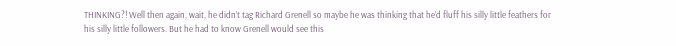THINKING?! Well then again, wait, he didn’t tag Richard Grenell so maybe he was thinking that he’d fluff his silly little feathers for his silly little followers. But he had to know Grenell would see this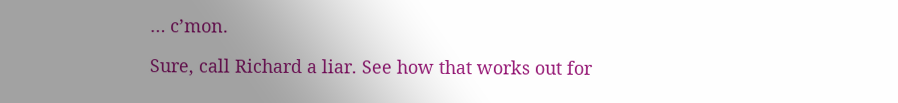… c’mon.

Sure, call Richard a liar. See how that works out for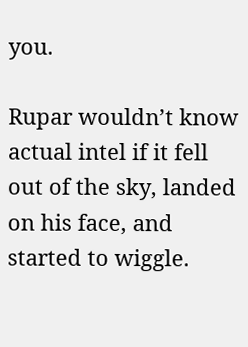you.

Rupar wouldn’t know actual intel if it fell out of the sky, landed on his face, and started to wiggle.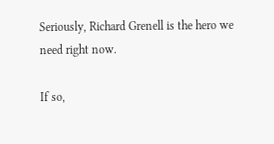Seriously, Richard Grenell is the hero we need right now.

If so,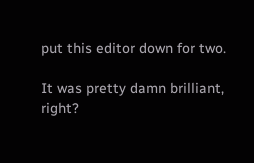put this editor down for two.

It was pretty damn brilliant, right?